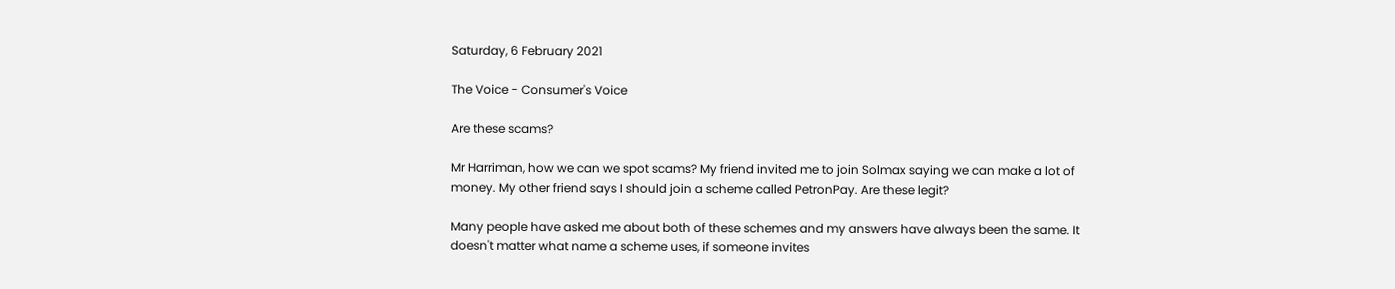Saturday, 6 February 2021

The Voice - Consumer's Voice

Are these scams?

Mr Harriman, how we can we spot scams? My friend invited me to join Solmax saying we can make a lot of money. My other friend says I should join a scheme called PetronPay. Are these legit?

Many people have asked me about both of these schemes and my answers have always been the same. It doesn't matter what name a scheme uses, if someone invites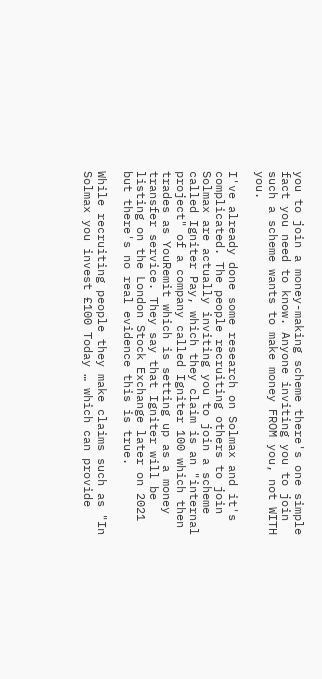you to join a money-making scheme there's one simple fact you need to know. Anyone inviting you to join such a scheme wants to make money FROM you, not WITH you.

I've already done some research on Solmax and it's complicated. The people recruiting others to join Solmax are actually inviting you to join a scheme called Igniter Pay, which they claim is an "internal project" of a company called Igniter 100 which then trades as YouRemit which is setting up as a money transfer service. They say that Igniter will be listing on the London Stock Exchange later on 2021 but there's no real evidence this is true.

While recruiting people they make claims such as "In Solmax you invest £100 Today … which can provide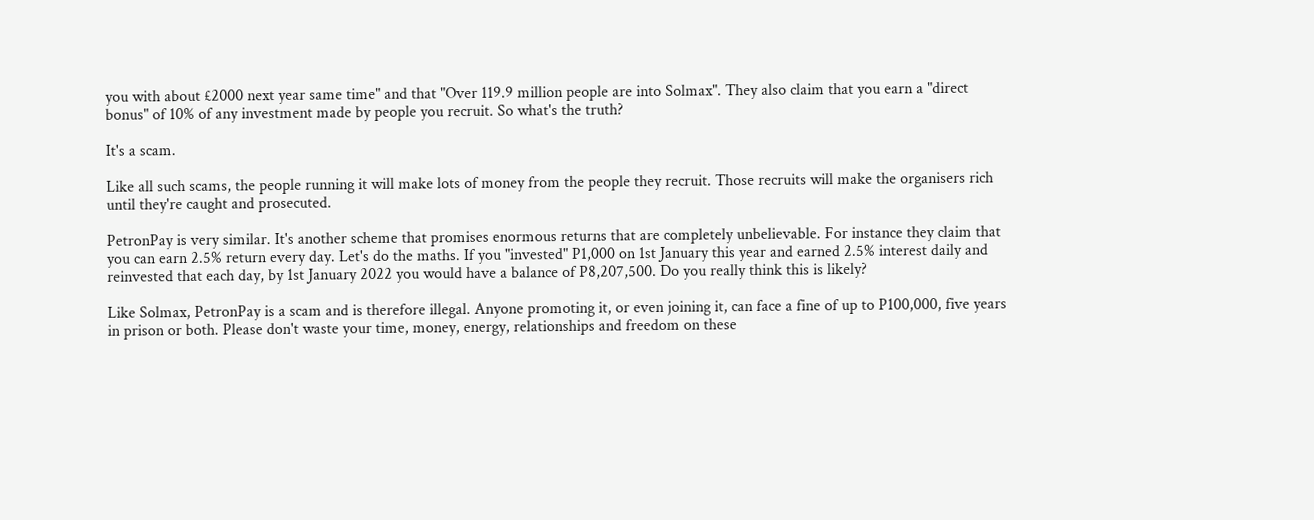you with about £2000 next year same time" and that "Over 119.9 million people are into Solmax". They also claim that you earn a "direct bonus" of 10% of any investment made by people you recruit. So what's the truth?

It's a scam.

Like all such scams, the people running it will make lots of money from the people they recruit. Those recruits will make the organisers rich until they're caught and prosecuted.

PetronPay is very similar. It's another scheme that promises enormous returns that are completely unbelievable. For instance they claim that you can earn 2.5% return every day. Let's do the maths. If you "invested" P1,000 on 1st January this year and earned 2.5% interest daily and reinvested that each day, by 1st January 2022 you would have a balance of P8,207,500. Do you really think this is likely?

Like Solmax, PetronPay is a scam and is therefore illegal. Anyone promoting it, or even joining it, can face a fine of up to P100,000, five years in prison or both. Please don't waste your time, money, energy, relationships and freedom on these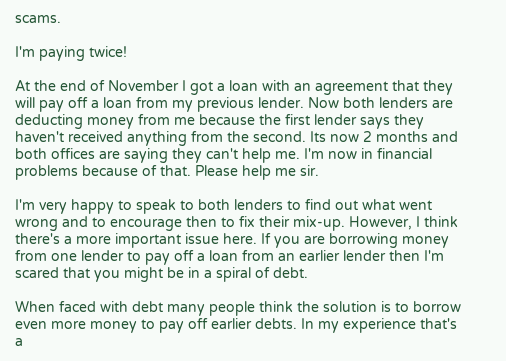scams.

I'm paying twice!

At the end of November I got a loan with an agreement that they will pay off a loan from my previous lender. Now both lenders are deducting money from me because the first lender says they haven't received anything from the second. Its now 2 months and both offices are saying they can't help me. I'm now in financial problems because of that. Please help me sir.

I'm very happy to speak to both lenders to find out what went wrong and to encourage then to fix their mix-up. However, I think there's a more important issue here. If you are borrowing money from one lender to pay off a loan from an earlier lender then I'm scared that you might be in a spiral of debt.

When faced with debt many people think the solution is to borrow even more money to pay off earlier debts. In my experience that's a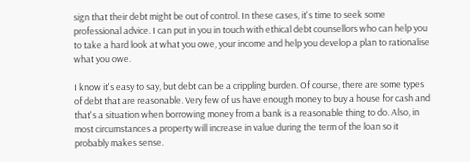sign that their debt might be out of control. In these cases, it's time to seek some professional advice. I can put in you in touch with ethical debt counsellors who can help you to take a hard look at what you owe, your income and help you develop a plan to rationalise what you owe.

I know it's easy to say, but debt can be a crippling burden. Of course, there are some types of debt that are reasonable. Very few of us have enough money to buy a house for cash and that's a situation when borrowing money from a bank is a reasonable thing to do. Also, in most circumstances a property will increase in value during the term of the loan so it probably makes sense.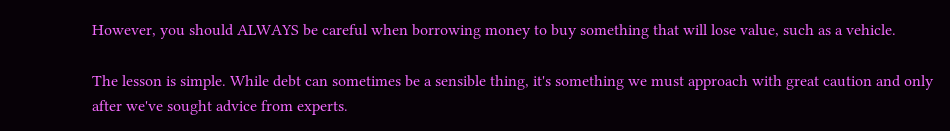However, you should ALWAYS be careful when borrowing money to buy something that will lose value, such as a vehicle.

The lesson is simple. While debt can sometimes be a sensible thing, it's something we must approach with great caution and only after we've sought advice from experts.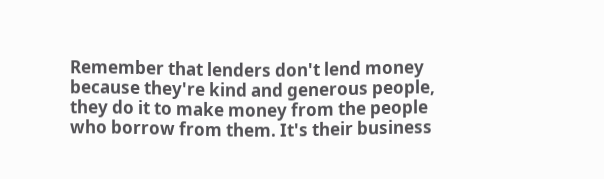Remember that lenders don't lend money because they're kind and generous people, they do it to make money from the people who borrow from them. It's their business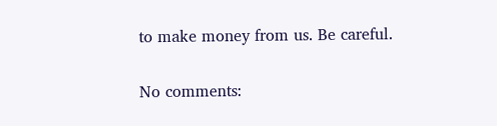to make money from us. Be careful.

No comments: